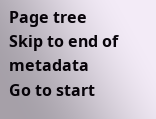Page tree
Skip to end of metadata
Go to start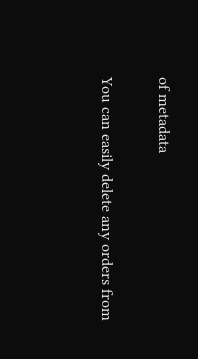of metadata

You can easily delete any orders from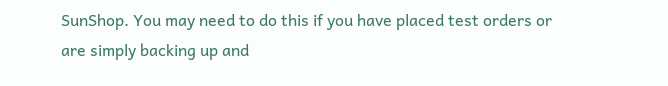SunShop. You may need to do this if you have placed test orders or are simply backing up and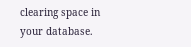clearing space in your database.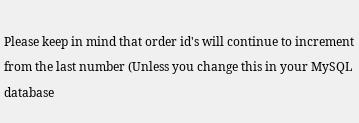Please keep in mind that order id's will continue to increment from the last number (Unless you change this in your MySQL database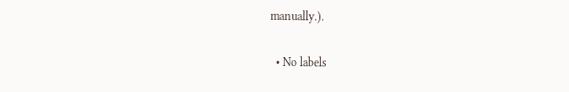manually.).

  • No labels